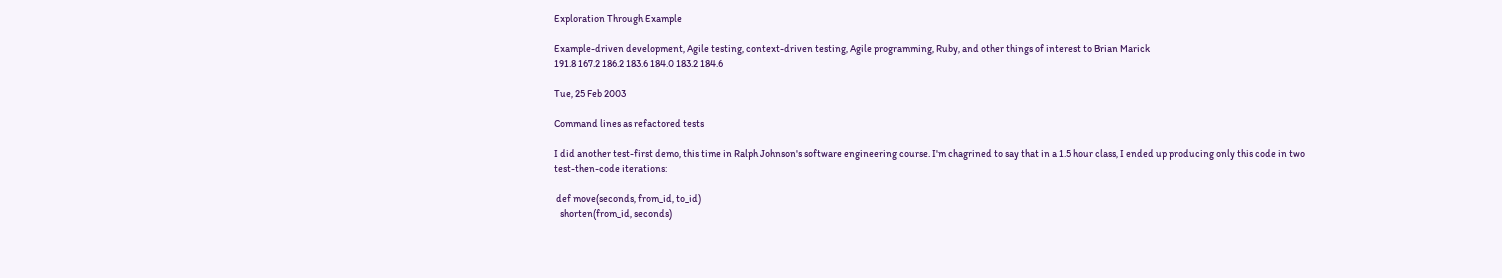Exploration Through Example

Example-driven development, Agile testing, context-driven testing, Agile programming, Ruby, and other things of interest to Brian Marick
191.8 167.2 186.2 183.6 184.0 183.2 184.6

Tue, 25 Feb 2003

Command lines as refactored tests

I did another test-first demo, this time in Ralph Johnson's software engineering course. I'm chagrined to say that in a 1.5 hour class, I ended up producing only this code in two test-then-code iterations:

 def move(seconds, from_id, to_id)
   shorten(from_id, seconds)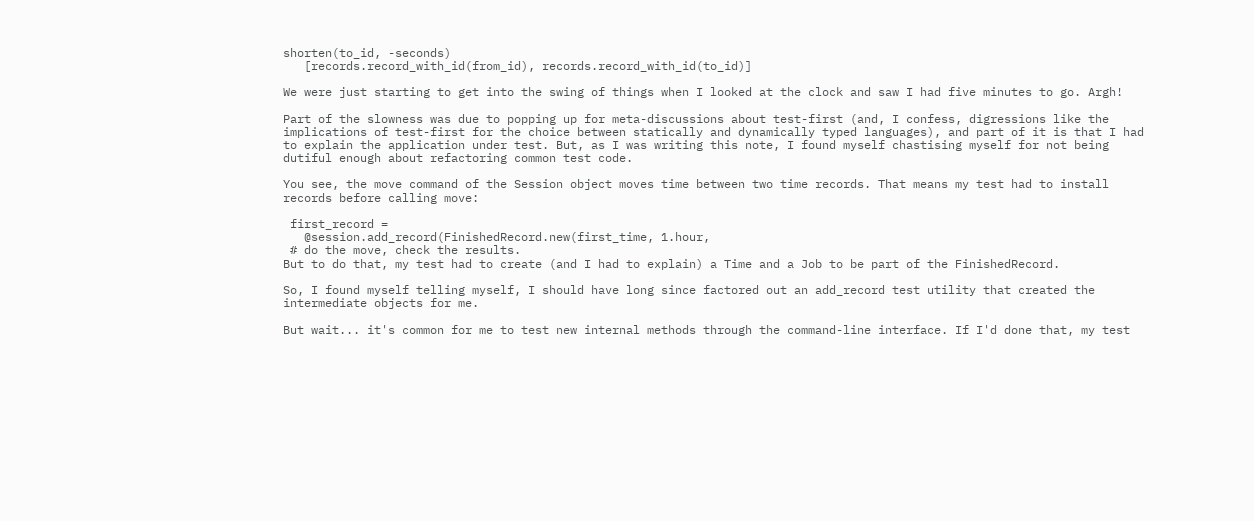shorten(to_id, -seconds)
   [records.record_with_id(from_id), records.record_with_id(to_id)]

We were just starting to get into the swing of things when I looked at the clock and saw I had five minutes to go. Argh!

Part of the slowness was due to popping up for meta-discussions about test-first (and, I confess, digressions like the implications of test-first for the choice between statically and dynamically typed languages), and part of it is that I had to explain the application under test. But, as I was writing this note, I found myself chastising myself for not being dutiful enough about refactoring common test code.

You see, the move command of the Session object moves time between two time records. That means my test had to install records before calling move:

 first_record =
   @session.add_record(FinishedRecord.new(first_time, 1.hour,
 # do the move, check the results.
But to do that, my test had to create (and I had to explain) a Time and a Job to be part of the FinishedRecord.

So, I found myself telling myself, I should have long since factored out an add_record test utility that created the intermediate objects for me.

But wait... it's common for me to test new internal methods through the command-line interface. If I'd done that, my test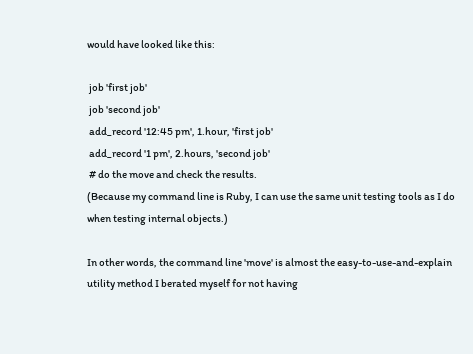would have looked like this:

 job 'first job'
 job 'second job'
 add_record '12:45 pm', 1.hour, 'first job'
 add_record '1 pm', 2.hours, 'second job'
 # do the move and check the results.
(Because my command line is Ruby, I can use the same unit testing tools as I do when testing internal objects.)

In other words, the command line 'move' is almost the easy-to-use-and-explain utility method I berated myself for not having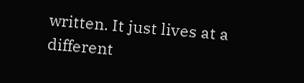written. It just lives at a different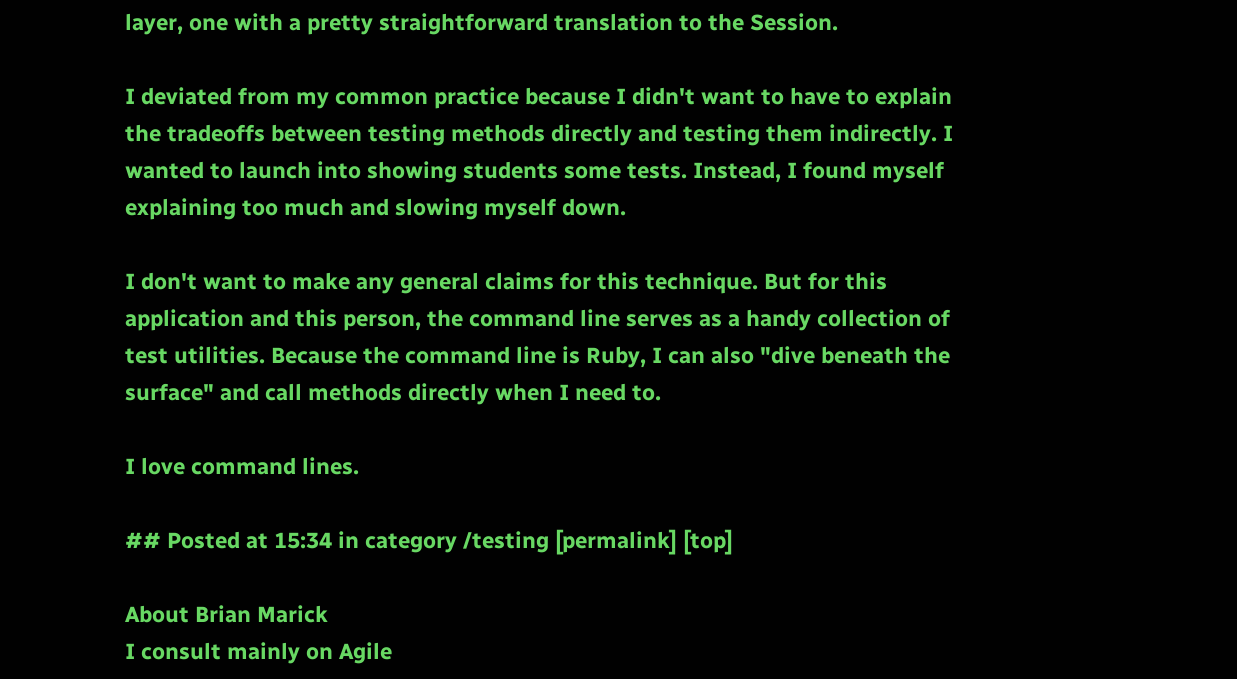layer, one with a pretty straightforward translation to the Session.

I deviated from my common practice because I didn't want to have to explain the tradeoffs between testing methods directly and testing them indirectly. I wanted to launch into showing students some tests. Instead, I found myself explaining too much and slowing myself down.

I don't want to make any general claims for this technique. But for this application and this person, the command line serves as a handy collection of test utilities. Because the command line is Ruby, I can also "dive beneath the surface" and call methods directly when I need to.

I love command lines.

## Posted at 15:34 in category /testing [permalink] [top]

About Brian Marick
I consult mainly on Agile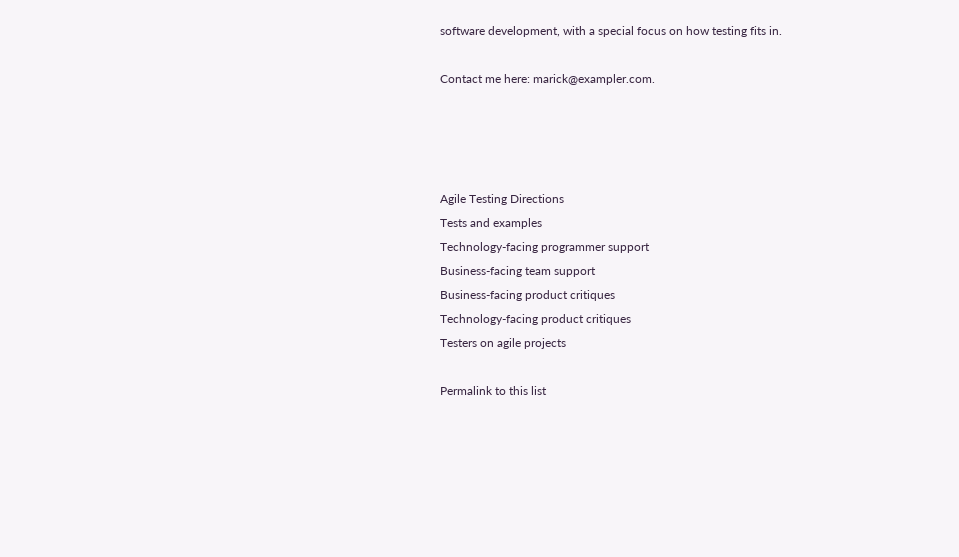software development, with a special focus on how testing fits in.

Contact me here: marick@exampler.com.




Agile Testing Directions
Tests and examples
Technology-facing programmer support
Business-facing team support
Business-facing product critiques
Technology-facing product critiques
Testers on agile projects

Permalink to this list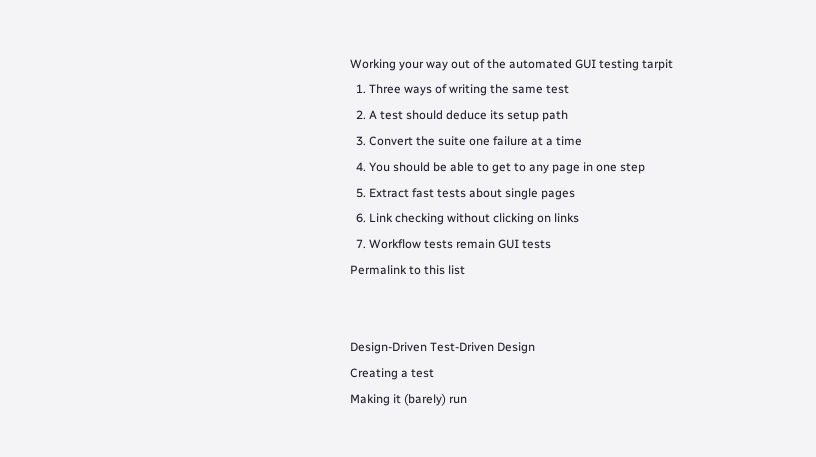Working your way out of the automated GUI testing tarpit
  1. Three ways of writing the same test
  2. A test should deduce its setup path
  3. Convert the suite one failure at a time
  4. You should be able to get to any page in one step
  5. Extract fast tests about single pages
  6. Link checking without clicking on links
  7. Workflow tests remain GUI tests
Permalink to this list


Design-Driven Test-Driven Design
Creating a test
Making it (barely) run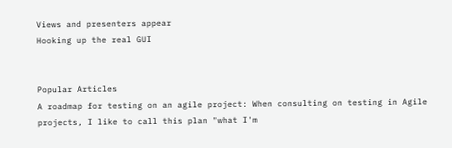Views and presenters appear
Hooking up the real GUI


Popular Articles
A roadmap for testing on an agile project: When consulting on testing in Agile projects, I like to call this plan "what I'm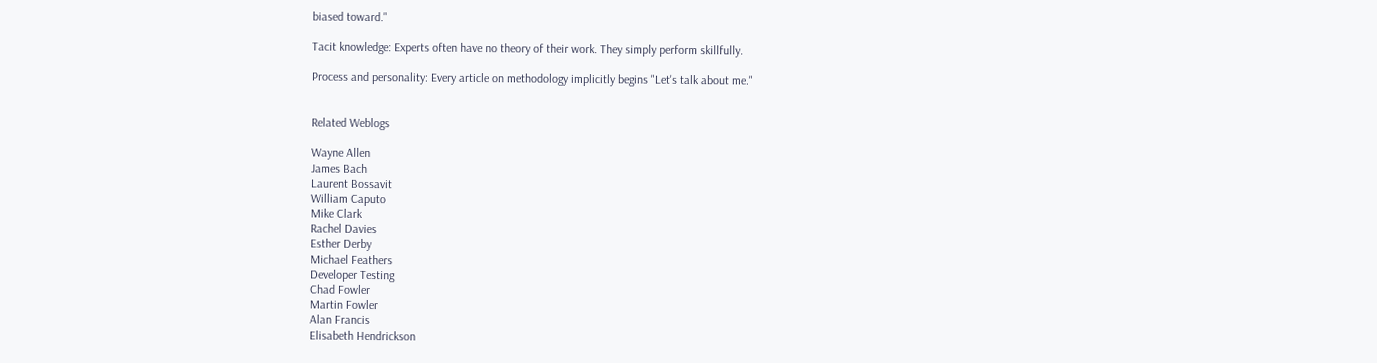biased toward."

Tacit knowledge: Experts often have no theory of their work. They simply perform skillfully.

Process and personality: Every article on methodology implicitly begins "Let's talk about me."


Related Weblogs

Wayne Allen
James Bach
Laurent Bossavit
William Caputo
Mike Clark
Rachel Davies
Esther Derby
Michael Feathers
Developer Testing
Chad Fowler
Martin Fowler
Alan Francis
Elisabeth Hendrickson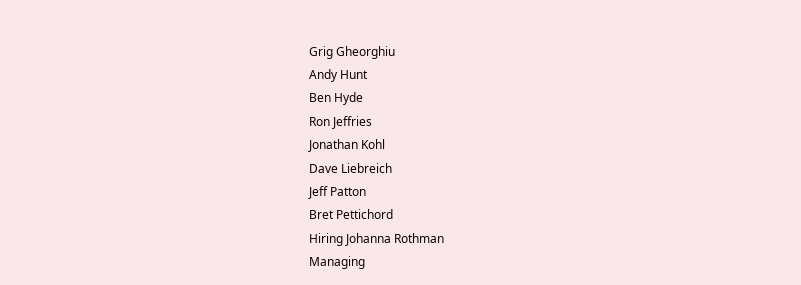Grig Gheorghiu
Andy Hunt
Ben Hyde
Ron Jeffries
Jonathan Kohl
Dave Liebreich
Jeff Patton
Bret Pettichord
Hiring Johanna Rothman
Managing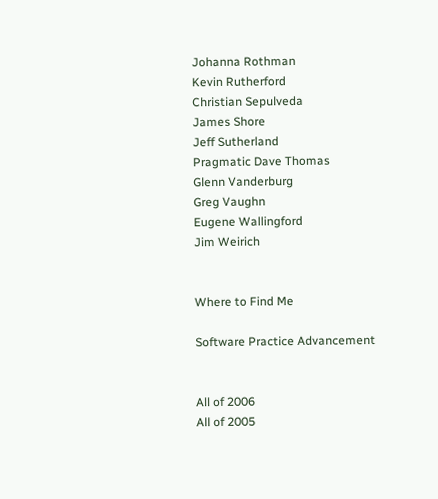Johanna Rothman
Kevin Rutherford
Christian Sepulveda
James Shore
Jeff Sutherland
Pragmatic Dave Thomas
Glenn Vanderburg
Greg Vaughn
Eugene Wallingford
Jim Weirich


Where to Find Me

Software Practice Advancement


All of 2006
All of 2005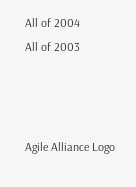All of 2004
All of 2003



Agile Alliance Logo